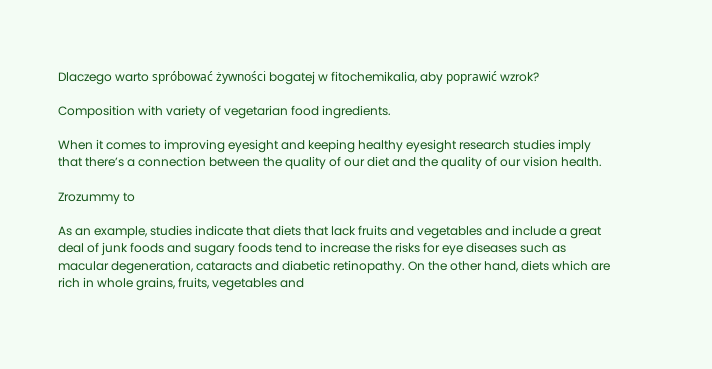Dlaczego warto spróbować żywności bogatej w fitochemikalia, aby poprawić wzrok?

Composition with variety of vegetarian food ingredients.

When it comes to improving eyesight and keeping healthy eyesight research studies imply that there’s a connection between the quality of our diet and the quality of our vision health.

Zrozummy to

As an example, studies indicate that diets that lack fruits and vegetables and include a great deal of junk foods and sugary foods tend to increase the risks for eye diseases such as macular degeneration, cataracts and diabetic retinopathy. On the other hand, diets which are rich in whole grains, fruits, vegetables and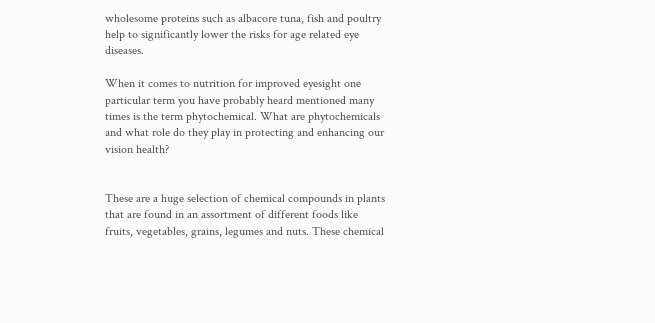wholesome proteins such as albacore tuna, fish and poultry help to significantly lower the risks for age related eye diseases.

When it comes to nutrition for improved eyesight one particular term you have probably heard mentioned many times is the term phytochemical. What are phytochemicals and what role do they play in protecting and enhancing our vision health?


These are a huge selection of chemical compounds in plants that are found in an assortment of different foods like fruits, vegetables, grains, legumes and nuts. These chemical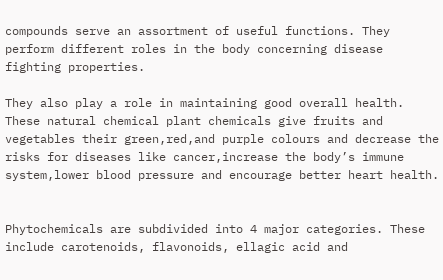compounds serve an assortment of useful functions. They perform different roles in the body concerning disease fighting properties.

They also play a role in maintaining good overall health. These natural chemical plant chemicals give fruits and vegetables their green,red,and purple colours and decrease the risks for diseases like cancer,increase the body’s immune system,lower blood pressure and encourage better heart health.


Phytochemicals are subdivided into 4 major categories. These include carotenoids, flavonoids, ellagic acid and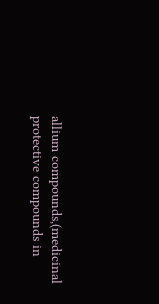allium compounds,(medicinal protective compounds in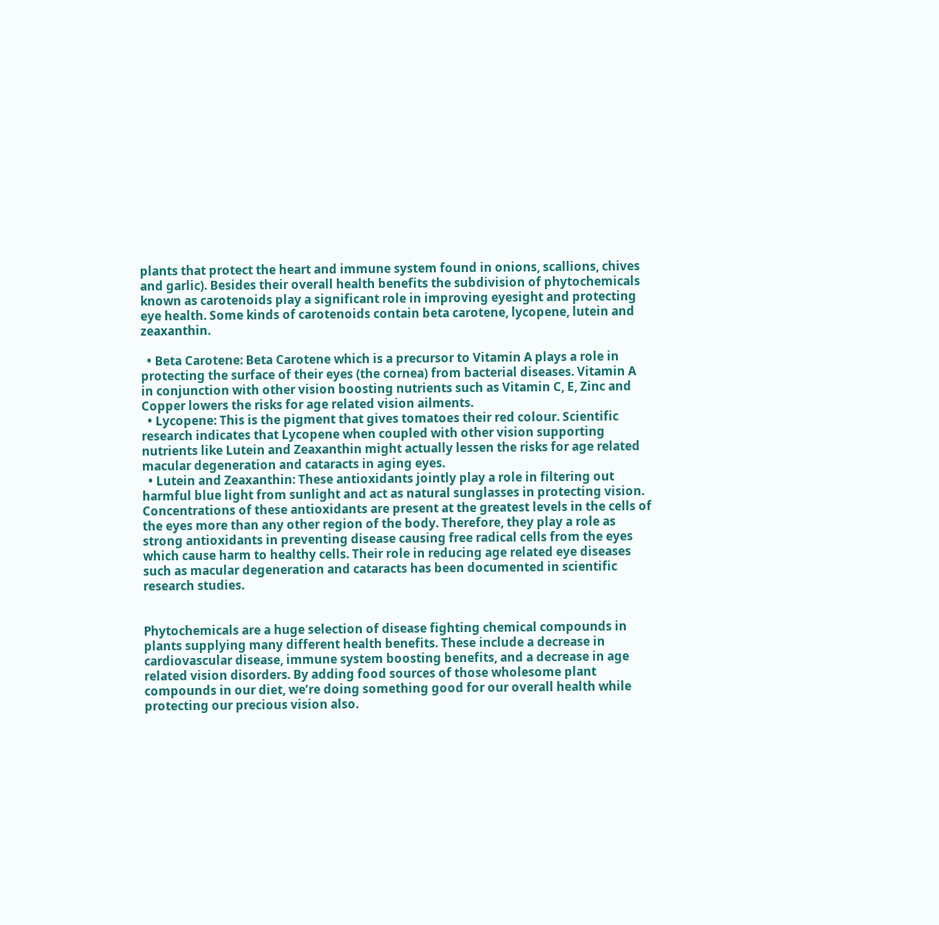plants that protect the heart and immune system found in onions, scallions, chives and garlic). Besides their overall health benefits the subdivision of phytochemicals known as carotenoids play a significant role in improving eyesight and protecting eye health. Some kinds of carotenoids contain beta carotene, lycopene, lutein and zeaxanthin.

  • Beta Carotene: Beta Carotene which is a precursor to Vitamin A plays a role in protecting the surface of their eyes (the cornea) from bacterial diseases. Vitamin A in conjunction with other vision boosting nutrients such as Vitamin C, E, Zinc and Copper lowers the risks for age related vision ailments.
  • Lycopene: This is the pigment that gives tomatoes their red colour. Scientific research indicates that Lycopene when coupled with other vision supporting nutrients like Lutein and Zeaxanthin might actually lessen the risks for age related macular degeneration and cataracts in aging eyes.
  • Lutein and Zeaxanthin: These antioxidants jointly play a role in filtering out harmful blue light from sunlight and act as natural sunglasses in protecting vision. Concentrations of these antioxidants are present at the greatest levels in the cells of the eyes more than any other region of the body. Therefore, they play a role as strong antioxidants in preventing disease causing free radical cells from the eyes which cause harm to healthy cells. Their role in reducing age related eye diseases such as macular degeneration and cataracts has been documented in scientific research studies.


Phytochemicals are a huge selection of disease fighting chemical compounds in plants supplying many different health benefits. These include a decrease in cardiovascular disease, immune system boosting benefits, and a decrease in age related vision disorders. By adding food sources of those wholesome plant compounds in our diet, we’re doing something good for our overall health while protecting our precious vision also.